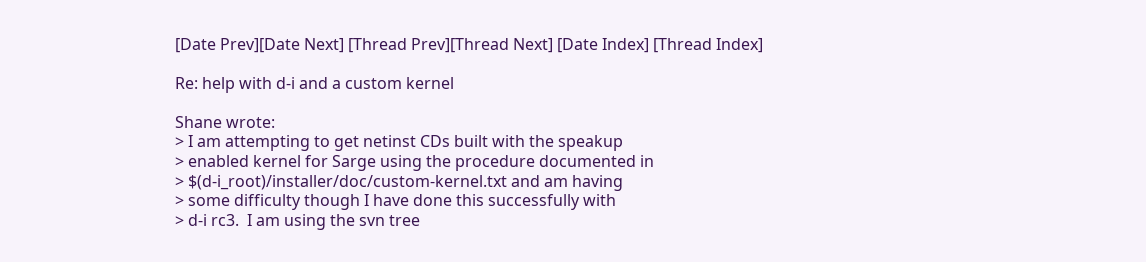[Date Prev][Date Next] [Thread Prev][Thread Next] [Date Index] [Thread Index]

Re: help with d-i and a custom kernel

Shane wrote:
> I am attempting to get netinst CDs built with the speakup
> enabled kernel for Sarge using the procedure documented in
> $(d-i_root)/installer/doc/custom-kernel.txt and am having
> some difficulty though I have done this successfully with
> d-i rc3.  I am using the svn tree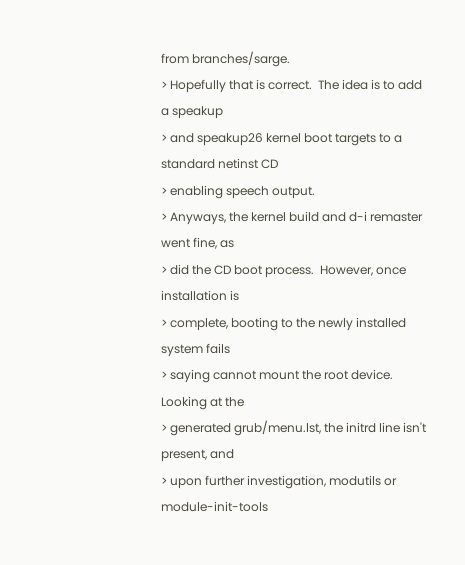from branches/sarge.
> Hopefully that is correct.  The idea is to add a speakup
> and speakup26 kernel boot targets to a standard netinst CD
> enabling speech output.
> Anyways, the kernel build and d-i remaster went fine, as
> did the CD boot process.  However, once installation is
> complete, booting to the newly installed system fails
> saying cannot mount the root device.  Looking at the
> generated grub/menu.lst, the initrd line isn't present, and
> upon further investigation, modutils or module-init-tools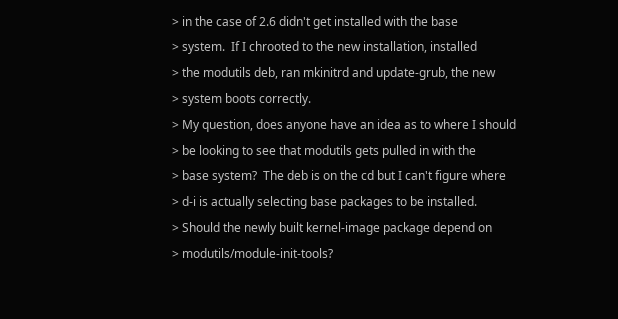> in the case of 2.6 didn't get installed with the base
> system.  If I chrooted to the new installation, installed
> the modutils deb, ran mkinitrd and update-grub, the new
> system boots correctly.
> My question, does anyone have an idea as to where I should
> be looking to see that modutils gets pulled in with the
> base system?  The deb is on the cd but I can't figure where
> d-i is actually selecting base packages to be installed.
> Should the newly built kernel-image package depend on
> modutils/module-init-tools?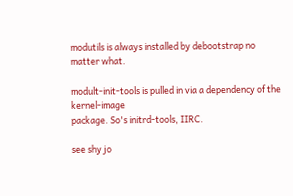modutils is always installed by debootstrap no matter what.

modult-init-tools is pulled in via a dependency of the kernel-image
package. So's initrd-tools, IIRC.

see shy jo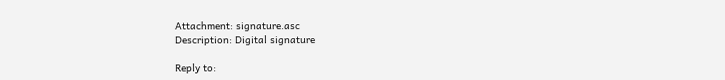Attachment: signature.asc
Description: Digital signature

Reply to: